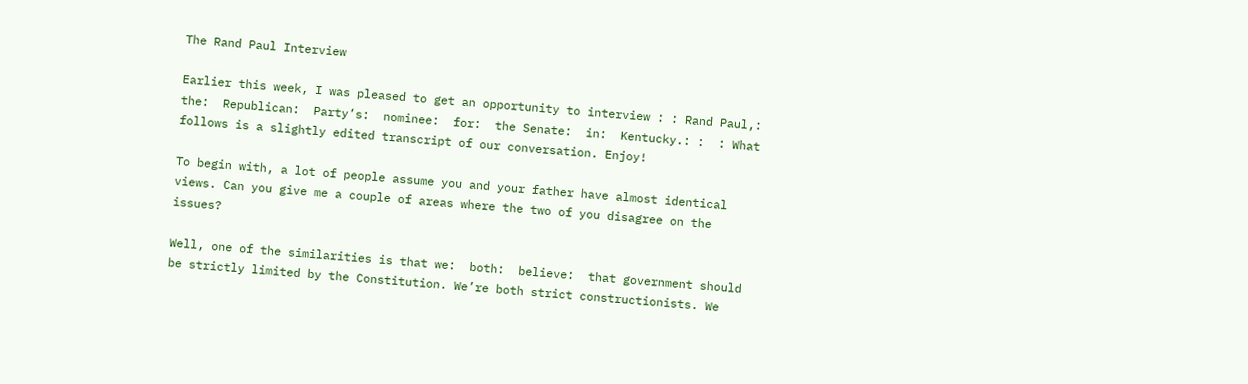The Rand Paul Interview

Earlier this week, I was pleased to get an opportunity to interview : : Rand Paul,:  the:  Republican:  Party’s:  nominee:  for:  the Senate:  in:  Kentucky.: :  : What follows is a slightly edited transcript of our conversation. Enjoy!

To begin with, a lot of people assume you and your father have almost identical views. Can you give me a couple of areas where the two of you disagree on the issues?

Well, one of the similarities is that we:  both:  believe:  that government should be strictly limited by the Constitution. We’re both strict constructionists. We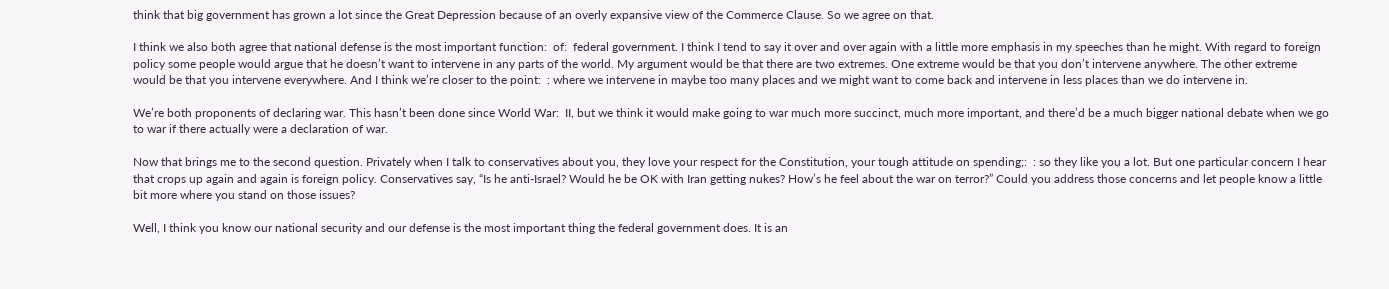think that big government has grown a lot since the Great Depression because of an overly expansive view of the Commerce Clause. So we agree on that.

I think we also both agree that national defense is the most important function:  of:  federal government. I think I tend to say it over and over again with a little more emphasis in my speeches than he might. With regard to foreign policy some people would argue that he doesn’t want to intervene in any parts of the world. My argument would be that there are two extremes. One extreme would be that you don’t intervene anywhere. The other extreme would be that you intervene everywhere. And I think we’re closer to the point:  : where we intervene in maybe too many places and we might want to come back and intervene in less places than we do intervene in.

We’re both proponents of declaring war. This hasn’t been done since World War:  II, but we think it would make going to war much more succinct, much more important, and there’d be a much bigger national debate when we go to war if there actually were a declaration of war.

Now that brings me to the second question. Privately when I talk to conservatives about you, they love your respect for the Constitution, your tough attitude on spending;:  : so they like you a lot. But one particular concern I hear that crops up again and again is foreign policy. Conservatives say, “Is he anti-Israel? Would he be OK with Iran getting nukes? How’s he feel about the war on terror?” Could you address those concerns and let people know a little bit more where you stand on those issues?

Well, I think you know our national security and our defense is the most important thing the federal government does. It is an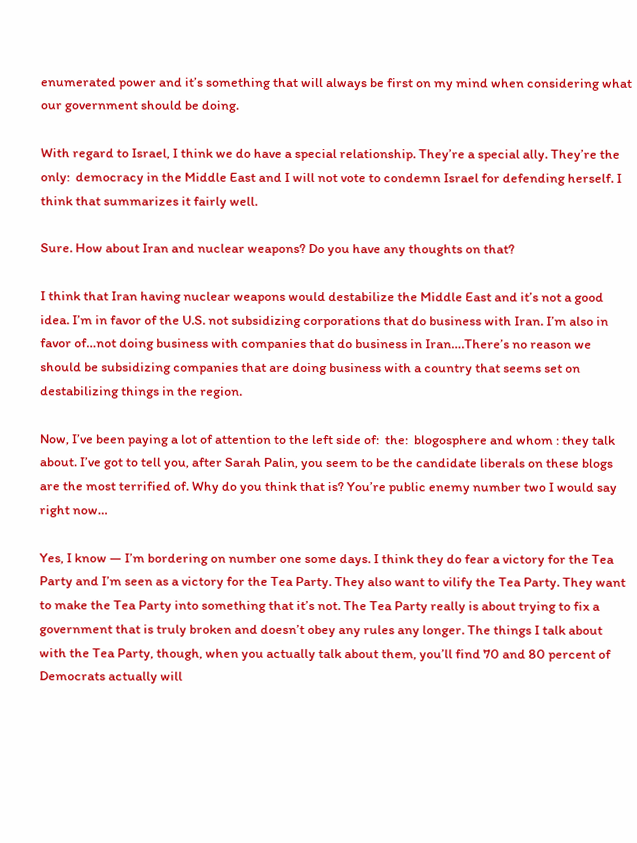enumerated power and it’s something that will always be first on my mind when considering what our government should be doing.

With regard to Israel, I think we do have a special relationship. They’re a special ally. They’re the only:  democracy in the Middle East and I will not vote to condemn Israel for defending herself. I think that summarizes it fairly well.

Sure. How about Iran and nuclear weapons? Do you have any thoughts on that?

I think that Iran having nuclear weapons would destabilize the Middle East and it’s not a good idea. I’m in favor of the U.S. not subsidizing corporations that do business with Iran. I’m also in favor of…not doing business with companies that do business in Iran….There’s no reason we should be subsidizing companies that are doing business with a country that seems set on destabilizing things in the region.

Now, I’ve been paying a lot of attention to the left side of:  the:  blogosphere and whom : they talk about. I’ve got to tell you, after Sarah Palin, you seem to be the candidate liberals on these blogs are the most terrified of. Why do you think that is? You’re public enemy number two I would say right now…

Yes, I know — I’m bordering on number one some days. I think they do fear a victory for the Tea Party and I’m seen as a victory for the Tea Party. They also want to vilify the Tea Party. They want to make the Tea Party into something that it’s not. The Tea Party really is about trying to fix a government that is truly broken and doesn’t obey any rules any longer. The things I talk about with the Tea Party, though, when you actually talk about them, you’ll find 70 and 80 percent of Democrats actually will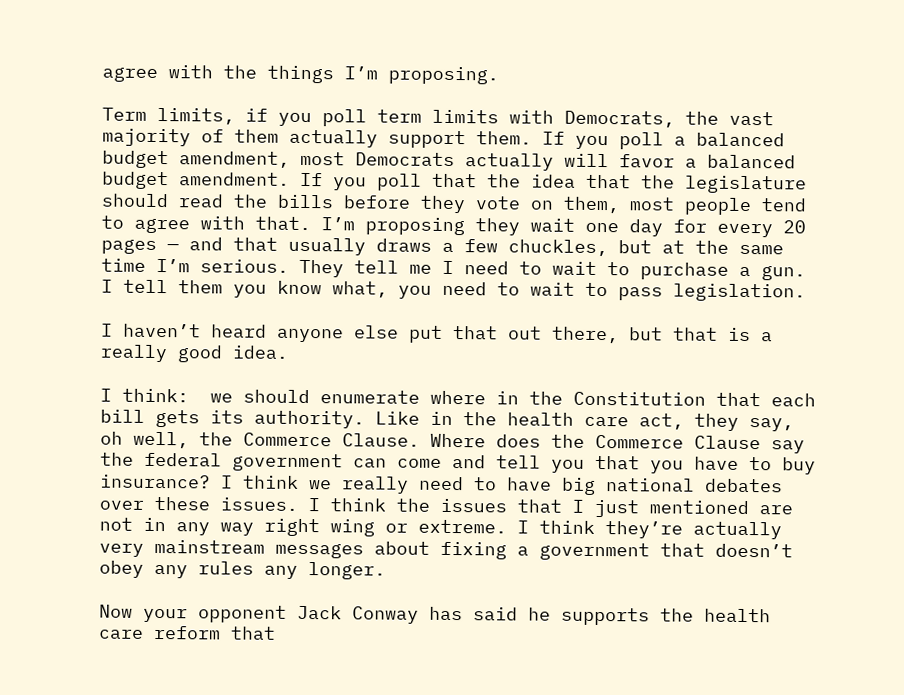agree with the things I’m proposing.

Term limits, if you poll term limits with Democrats, the vast majority of them actually support them. If you poll a balanced budget amendment, most Democrats actually will favor a balanced budget amendment. If you poll that the idea that the legislature should read the bills before they vote on them, most people tend to agree with that. I’m proposing they wait one day for every 20 pages — and that usually draws a few chuckles, but at the same time I’m serious. They tell me I need to wait to purchase a gun. I tell them you know what, you need to wait to pass legislation.

I haven’t heard anyone else put that out there, but that is a really good idea.

I think:  we should enumerate where in the Constitution that each bill gets its authority. Like in the health care act, they say, oh well, the Commerce Clause. Where does the Commerce Clause say the federal government can come and tell you that you have to buy insurance? I think we really need to have big national debates over these issues. I think the issues that I just mentioned are not in any way right wing or extreme. I think they’re actually very mainstream messages about fixing a government that doesn’t obey any rules any longer.

Now your opponent Jack Conway has said he supports the health care reform that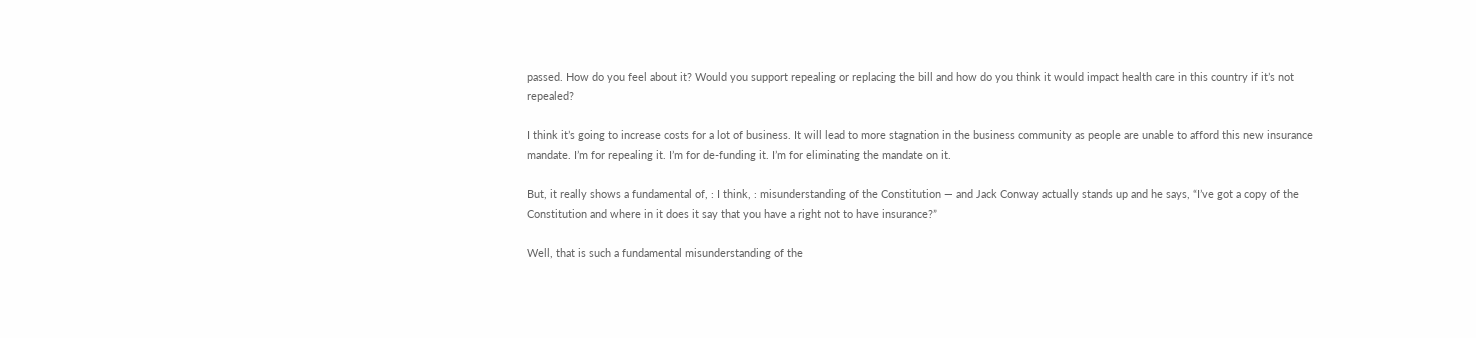passed. How do you feel about it? Would you support repealing or replacing the bill and how do you think it would impact health care in this country if it’s not repealed?

I think it’s going to increase costs for a lot of business. It will lead to more stagnation in the business community as people are unable to afford this new insurance mandate. I’m for repealing it. I’m for de-funding it. I’m for eliminating the mandate on it.

But, it really shows a fundamental of, : I think, : misunderstanding of the Constitution — and Jack Conway actually stands up and he says, “I’ve got a copy of the Constitution and where in it does it say that you have a right not to have insurance?”

Well, that is such a fundamental misunderstanding of the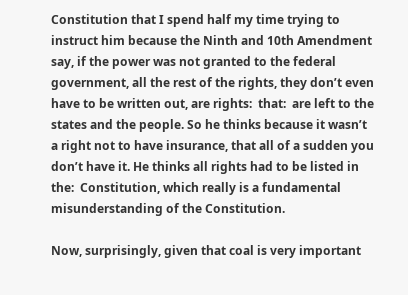Constitution that I spend half my time trying to instruct him because the Ninth and 10th Amendment say, if the power was not granted to the federal government, all the rest of the rights, they don’t even have to be written out, are rights:  that:  are left to the states and the people. So he thinks because it wasn’t a right not to have insurance, that all of a sudden you don’t have it. He thinks all rights had to be listed in the:  Constitution, which really is a fundamental misunderstanding of the Constitution.

Now, surprisingly, given that coal is very important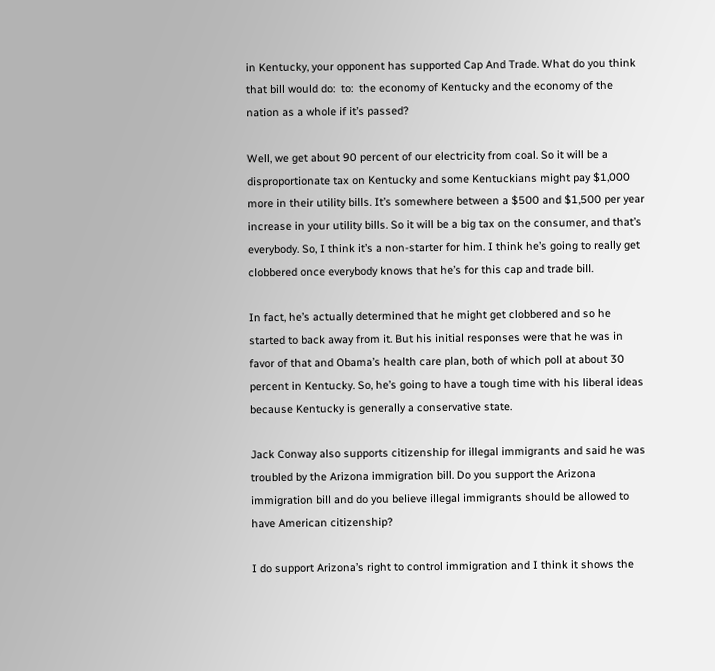in Kentucky, your opponent has supported Cap And Trade. What do you think that bill would do:  to:  the economy of Kentucky and the economy of the nation as a whole if it’s passed?

Well, we get about 90 percent of our electricity from coal. So it will be a disproportionate tax on Kentucky and some Kentuckians might pay $1,000 more in their utility bills. It’s somewhere between a $500 and $1,500 per year increase in your utility bills. So it will be a big tax on the consumer, and that’s everybody. So, I think it’s a non-starter for him. I think he’s going to really get clobbered once everybody knows that he’s for this cap and trade bill.

In fact, he’s actually determined that he might get clobbered and so he started to back away from it. But his initial responses were that he was in favor of that and Obama’s health care plan, both of which poll at about 30 percent in Kentucky. So, he’s going to have a tough time with his liberal ideas because Kentucky is generally a conservative state.

Jack Conway also supports citizenship for illegal immigrants and said he was troubled by the Arizona immigration bill. Do you support the Arizona immigration bill and do you believe illegal immigrants should be allowed to have American citizenship?

I do support Arizona’s right to control immigration and I think it shows the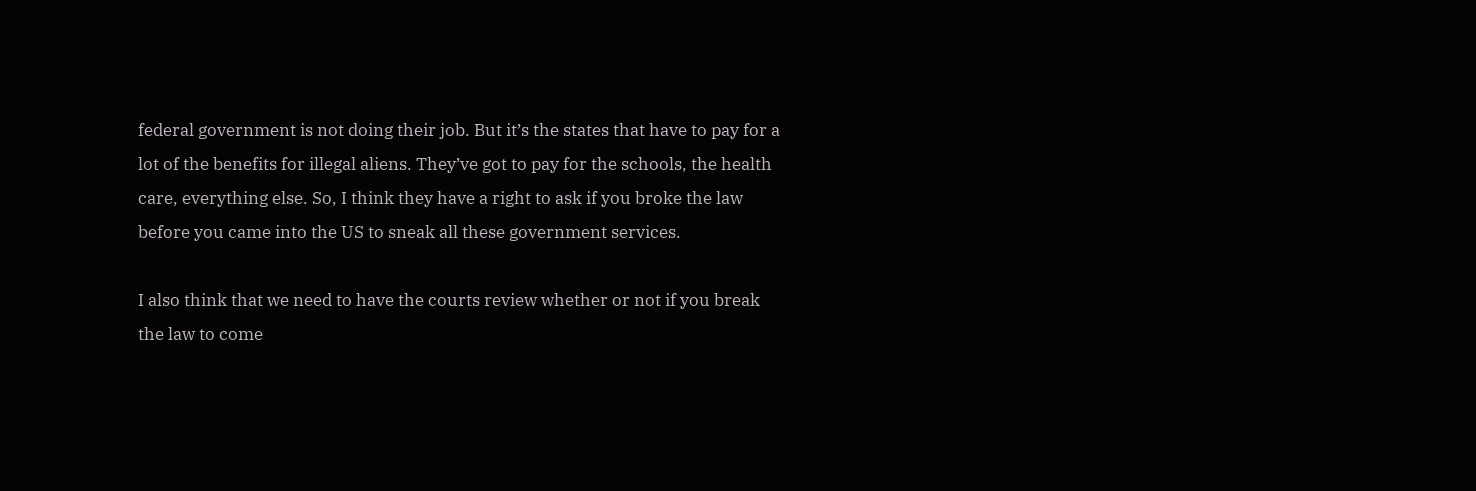federal government is not doing their job. But it’s the states that have to pay for a lot of the benefits for illegal aliens. They’ve got to pay for the schools, the health care, everything else. So, I think they have a right to ask if you broke the law before you came into the US to sneak all these government services.

I also think that we need to have the courts review whether or not if you break the law to come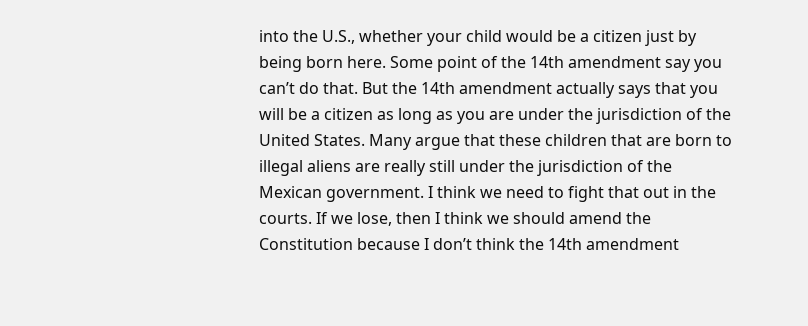into the U.S., whether your child would be a citizen just by being born here. Some point of the 14th amendment say you can’t do that. But the 14th amendment actually says that you will be a citizen as long as you are under the jurisdiction of the United States. Many argue that these children that are born to illegal aliens are really still under the jurisdiction of the Mexican government. I think we need to fight that out in the courts. If we lose, then I think we should amend the Constitution because I don’t think the 14th amendment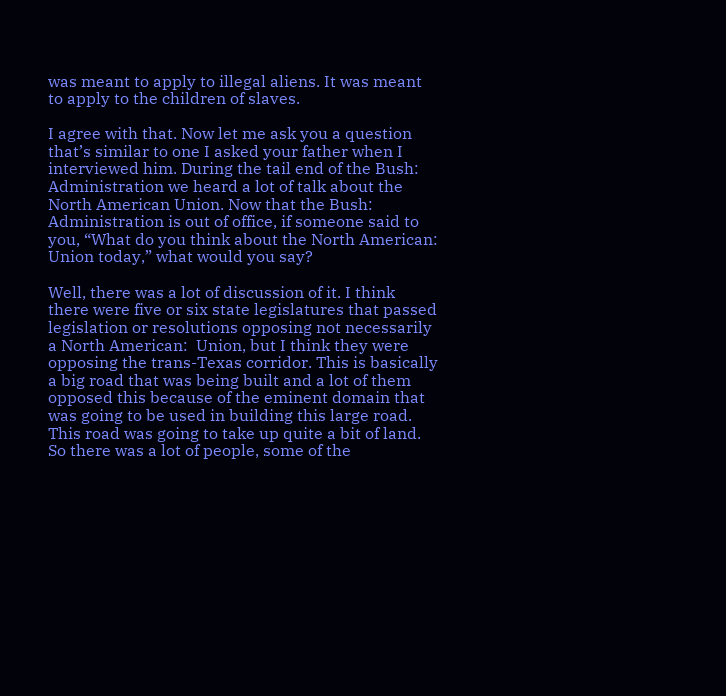was meant to apply to illegal aliens. It was meant to apply to the children of slaves.

I agree with that. Now let me ask you a question that’s similar to one I asked your father when I interviewed him. During the tail end of the Bush:  Administration we heard a lot of talk about the North American Union. Now that the Bush:  Administration is out of office, if someone said to you, “What do you think about the North American:  Union today,” what would you say?

Well, there was a lot of discussion of it. I think there were five or six state legislatures that passed legislation or resolutions opposing not necessarily a North American:  Union, but I think they were opposing the trans-Texas corridor. This is basically a big road that was being built and a lot of them opposed this because of the eminent domain that was going to be used in building this large road. This road was going to take up quite a bit of land. So there was a lot of people, some of the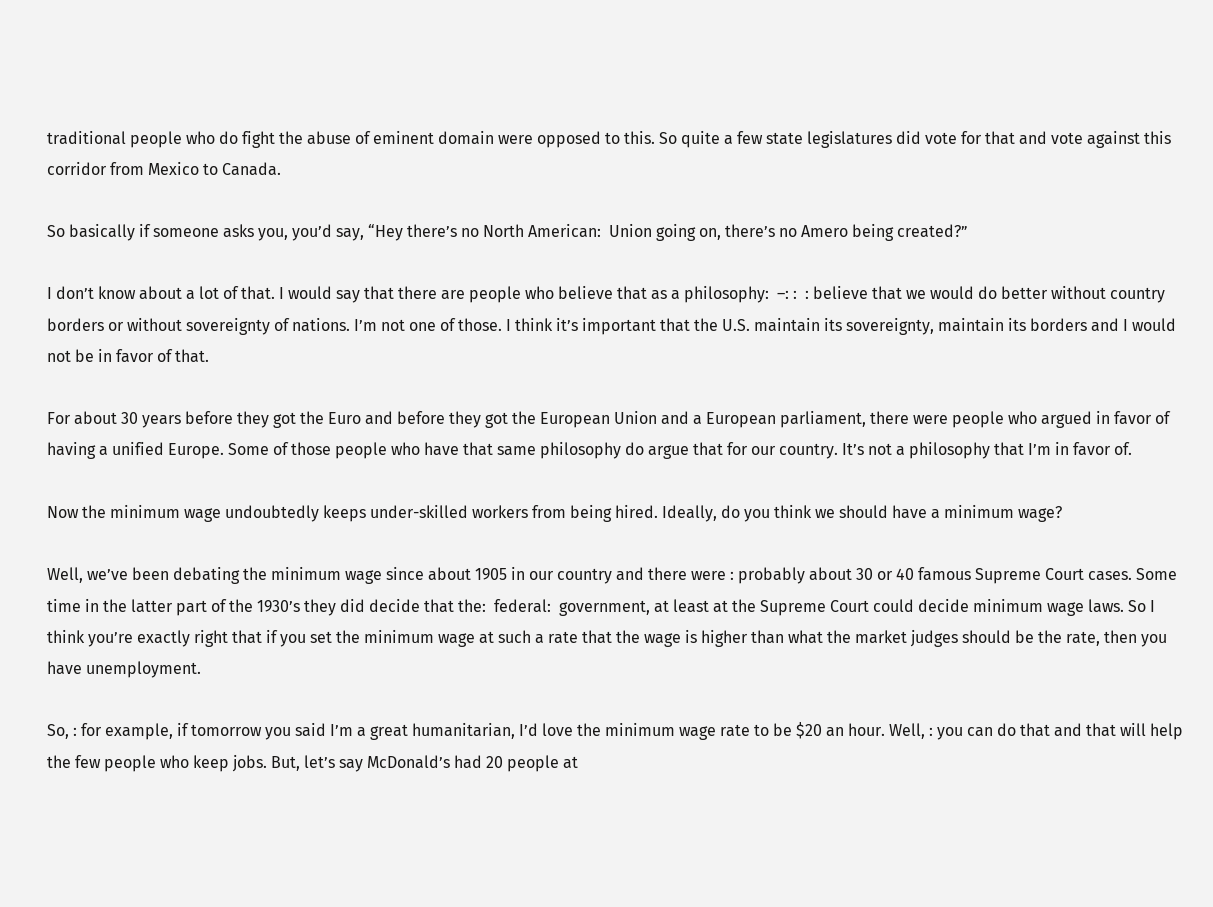traditional people who do fight the abuse of eminent domain were opposed to this. So quite a few state legislatures did vote for that and vote against this corridor from Mexico to Canada.

So basically if someone asks you, you’d say, “Hey there’s no North American:  Union going on, there’s no Amero being created?”

I don’t know about a lot of that. I would say that there are people who believe that as a philosophy:  –: :  : believe that we would do better without country borders or without sovereignty of nations. I’m not one of those. I think it’s important that the U.S. maintain its sovereignty, maintain its borders and I would not be in favor of that.

For about 30 years before they got the Euro and before they got the European Union and a European parliament, there were people who argued in favor of having a unified Europe. Some of those people who have that same philosophy do argue that for our country. It’s not a philosophy that I’m in favor of.

Now the minimum wage undoubtedly keeps under-skilled workers from being hired. Ideally, do you think we should have a minimum wage?

Well, we’ve been debating the minimum wage since about 1905 in our country and there were : probably about 30 or 40 famous Supreme Court cases. Some time in the latter part of the 1930’s they did decide that the:  federal:  government, at least at the Supreme Court could decide minimum wage laws. So I think you’re exactly right that if you set the minimum wage at such a rate that the wage is higher than what the market judges should be the rate, then you have unemployment.

So, : for example, if tomorrow you said I’m a great humanitarian, I’d love the minimum wage rate to be $20 an hour. Well, : you can do that and that will help the few people who keep jobs. But, let’s say McDonald’s had 20 people at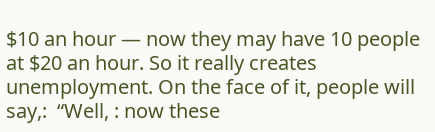$10 an hour — now they may have 10 people at $20 an hour. So it really creates unemployment. On the face of it, people will say,:  “Well, : now these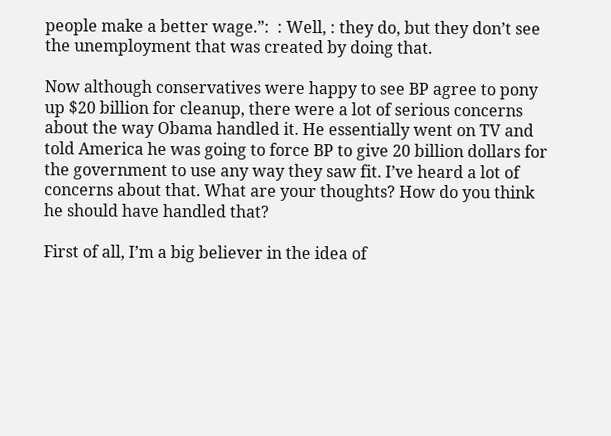people make a better wage.”:  : Well, : they do, but they don’t see the unemployment that was created by doing that.

Now although conservatives were happy to see BP agree to pony up $20 billion for cleanup, there were a lot of serious concerns about the way Obama handled it. He essentially went on TV and told America he was going to force BP to give 20 billion dollars for the government to use any way they saw fit. I’ve heard a lot of concerns about that. What are your thoughts? How do you think he should have handled that?

First of all, I’m a big believer in the idea of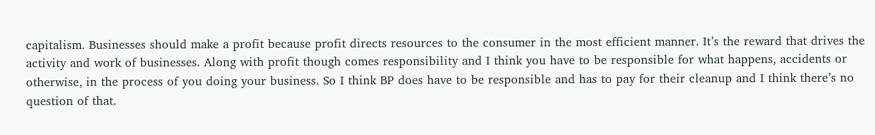capitalism. Businesses should make a profit because profit directs resources to the consumer in the most efficient manner. It’s the reward that drives the activity and work of businesses. Along with profit though comes responsibility and I think you have to be responsible for what happens, accidents or otherwise, in the process of you doing your business. So I think BP does have to be responsible and has to pay for their cleanup and I think there’s no question of that.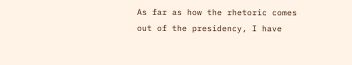As far as how the rhetoric comes out of the presidency, I have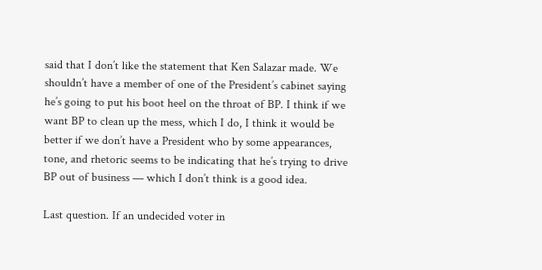said that I don’t like the statement that Ken Salazar made. We shouldn’t have a member of one of the President’s cabinet saying he’s going to put his boot heel on the throat of BP. I think if we want BP to clean up the mess, which I do, I think it would be better if we don’t have a President who by some appearances, tone, and rhetoric seems to be indicating that he’s trying to drive BP out of business — which I don’t think is a good idea.

Last question. If an undecided voter in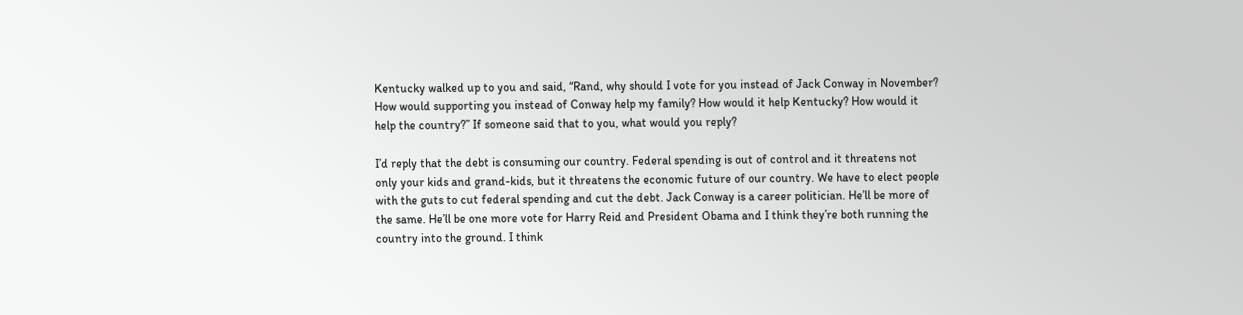Kentucky walked up to you and said, “Rand, why should I vote for you instead of Jack Conway in November? How would supporting you instead of Conway help my family? How would it help Kentucky? How would it help the country?” If someone said that to you, what would you reply?

I’d reply that the debt is consuming our country. Federal spending is out of control and it threatens not only your kids and grand-kids, but it threatens the economic future of our country. We have to elect people with the guts to cut federal spending and cut the debt. Jack Conway is a career politician. He’ll be more of the same. He’ll be one more vote for Harry Reid and President Obama and I think they’re both running the country into the ground. I think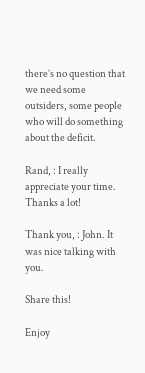there’s no question that we need some outsiders, some people who will do something about the deficit.

Rand, : I really appreciate your time. Thanks a lot!

Thank you, : John. It was nice talking with you.

Share this!

Enjoy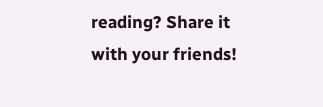reading? Share it with your friends!